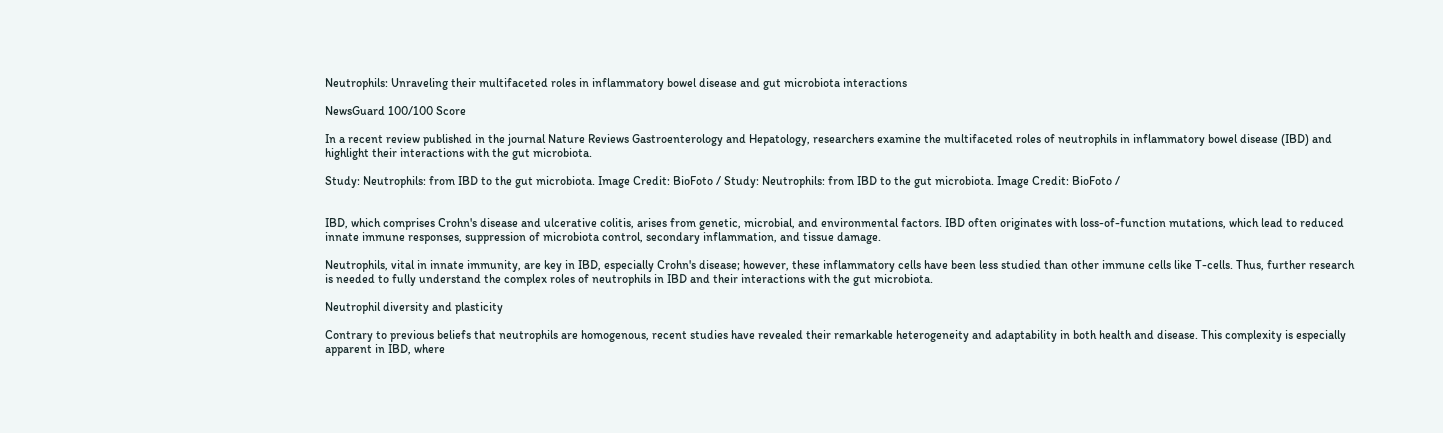Neutrophils: Unraveling their multifaceted roles in inflammatory bowel disease and gut microbiota interactions

NewsGuard 100/100 Score

In a recent review published in the journal Nature Reviews Gastroenterology and Hepatology, researchers examine the multifaceted roles of neutrophils in inflammatory bowel disease (IBD) and highlight their interactions with the gut microbiota.

Study: Neutrophils: from IBD to the gut microbiota. Image Credit: BioFoto / Study: Neutrophils: from IBD to the gut microbiota. Image Credit: BioFoto /


IBD, which comprises Crohn's disease and ulcerative colitis, arises from genetic, microbial, and environmental factors. IBD often originates with loss-of-function mutations, which lead to reduced innate immune responses, suppression of microbiota control, secondary inflammation, and tissue damage.

Neutrophils, vital in innate immunity, are key in IBD, especially Crohn's disease; however, these inflammatory cells have been less studied than other immune cells like T-cells. Thus, further research is needed to fully understand the complex roles of neutrophils in IBD and their interactions with the gut microbiota.

Neutrophil diversity and plasticity

Contrary to previous beliefs that neutrophils are homogenous, recent studies have revealed their remarkable heterogeneity and adaptability in both health and disease. This complexity is especially apparent in IBD, where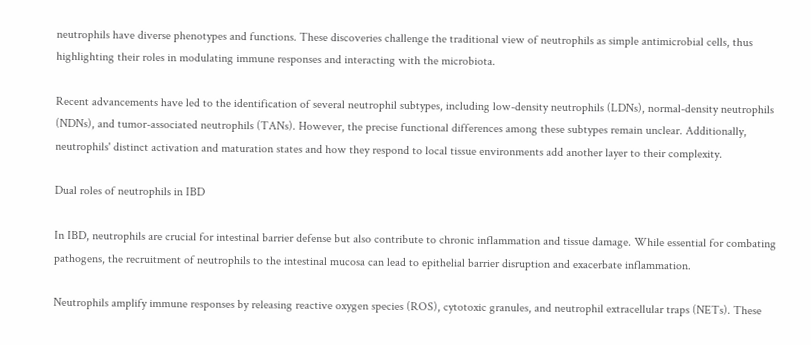neutrophils have diverse phenotypes and functions. These discoveries challenge the traditional view of neutrophils as simple antimicrobial cells, thus highlighting their roles in modulating immune responses and interacting with the microbiota.

Recent advancements have led to the identification of several neutrophil subtypes, including low-density neutrophils (LDNs), normal-density neutrophils (NDNs), and tumor-associated neutrophils (TANs). However, the precise functional differences among these subtypes remain unclear. Additionally, neutrophils' distinct activation and maturation states and how they respond to local tissue environments add another layer to their complexity.

Dual roles of neutrophils in IBD

In IBD, neutrophils are crucial for intestinal barrier defense but also contribute to chronic inflammation and tissue damage. While essential for combating pathogens, the recruitment of neutrophils to the intestinal mucosa can lead to epithelial barrier disruption and exacerbate inflammation.

Neutrophils amplify immune responses by releasing reactive oxygen species (ROS), cytotoxic granules, and neutrophil extracellular traps (NETs). These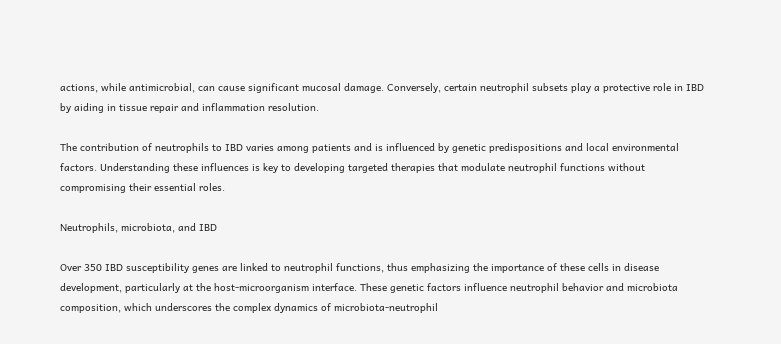actions, while antimicrobial, can cause significant mucosal damage. Conversely, certain neutrophil subsets play a protective role in IBD by aiding in tissue repair and inflammation resolution.

The contribution of neutrophils to IBD varies among patients and is influenced by genetic predispositions and local environmental factors. Understanding these influences is key to developing targeted therapies that modulate neutrophil functions without compromising their essential roles.

Neutrophils, microbiota, and IBD

Over 350 IBD susceptibility genes are linked to neutrophil functions, thus emphasizing the importance of these cells in disease development, particularly at the host-microorganism interface. These genetic factors influence neutrophil behavior and microbiota composition, which underscores the complex dynamics of microbiota-neutrophil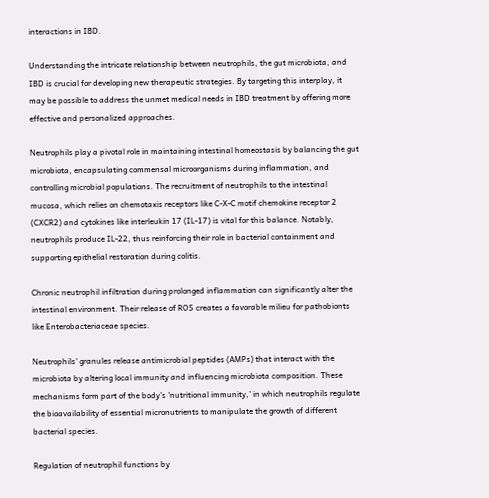interactions in IBD.

Understanding the intricate relationship between neutrophils, the gut microbiota, and IBD is crucial for developing new therapeutic strategies. By targeting this interplay, it may be possible to address the unmet medical needs in IBD treatment by offering more effective and personalized approaches.

Neutrophils play a pivotal role in maintaining intestinal homeostasis by balancing the gut microbiota, encapsulating commensal microorganisms during inflammation, and controlling microbial populations. The recruitment of neutrophils to the intestinal mucosa, which relies on chemotaxis receptors like C-X-C motif chemokine receptor 2 (CXCR2) and cytokines like interleukin 17 (IL-17) is vital for this balance. Notably, neutrophils produce IL-22, thus reinforcing their role in bacterial containment and supporting epithelial restoration during colitis.

Chronic neutrophil infiltration during prolonged inflammation can significantly alter the intestinal environment. Their release of ROS creates a favorable milieu for pathobionts like Enterobacteriaceae species.

Neutrophils' granules release antimicrobial peptides (AMPs) that interact with the microbiota by altering local immunity and influencing microbiota composition. These mechanisms form part of the body's 'nutritional immunity,' in which neutrophils regulate the bioavailability of essential micronutrients to manipulate the growth of different bacterial species.

Regulation of neutrophil functions by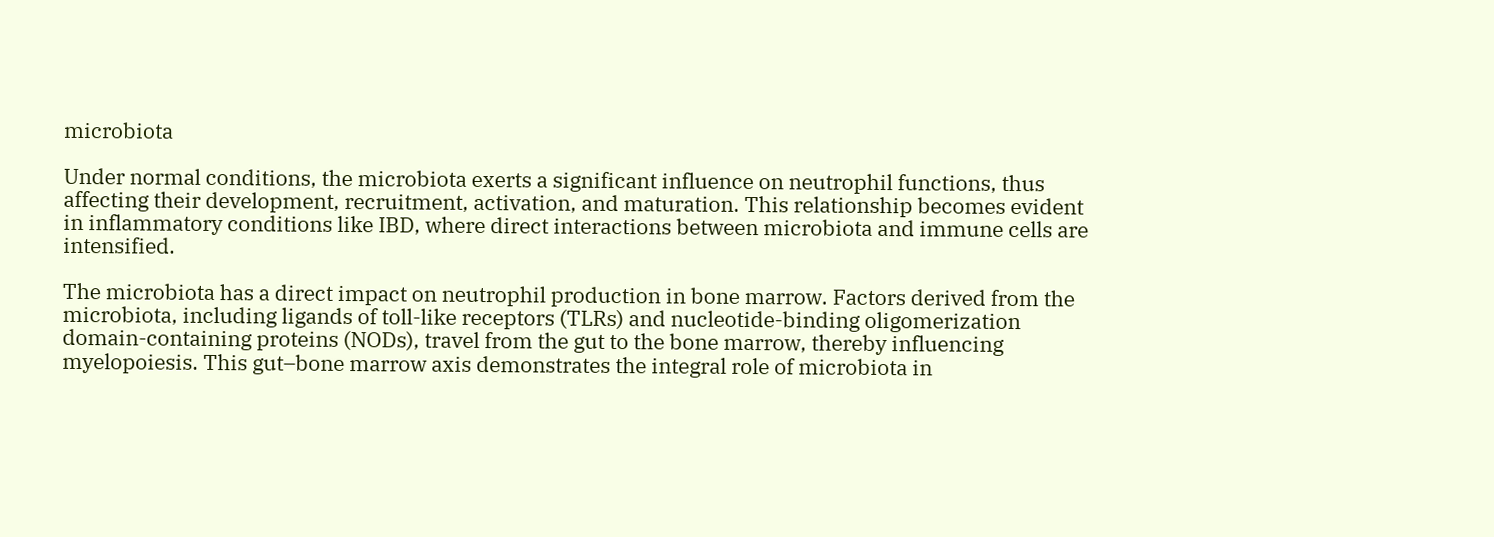microbiota

Under normal conditions, the microbiota exerts a significant influence on neutrophil functions, thus affecting their development, recruitment, activation, and maturation. This relationship becomes evident in inflammatory conditions like IBD, where direct interactions between microbiota and immune cells are intensified.

The microbiota has a direct impact on neutrophil production in bone marrow. Factors derived from the microbiota, including ligands of toll-like receptors (TLRs) and nucleotide-binding oligomerization domain-containing proteins (NODs), travel from the gut to the bone marrow, thereby influencing myelopoiesis. This gut–bone marrow axis demonstrates the integral role of microbiota in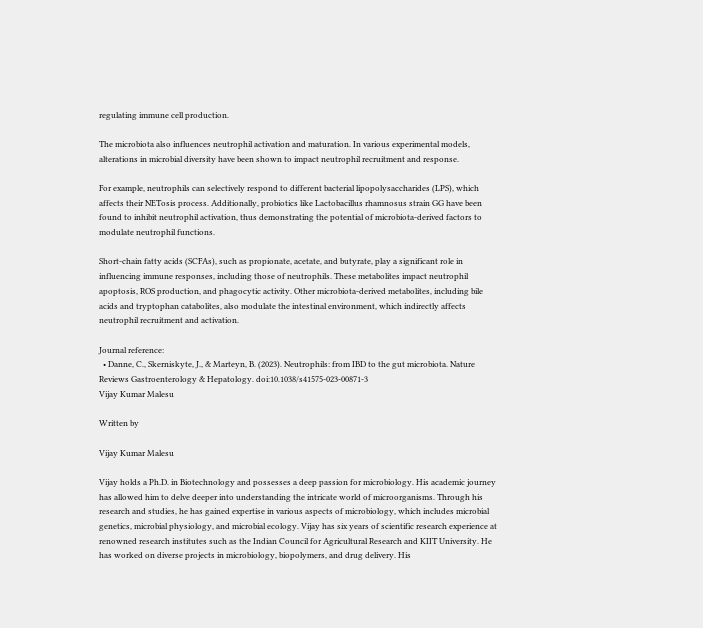regulating immune cell production.

The microbiota also influences neutrophil activation and maturation. In various experimental models, alterations in microbial diversity have been shown to impact neutrophil recruitment and response.

For example, neutrophils can selectively respond to different bacterial lipopolysaccharides (LPS), which affects their NETosis process. Additionally, probiotics like Lactobacillus rhamnosus strain GG have been found to inhibit neutrophil activation, thus demonstrating the potential of microbiota-derived factors to modulate neutrophil functions.

Short-chain fatty acids (SCFAs), such as propionate, acetate, and butyrate, play a significant role in influencing immune responses, including those of neutrophils. These metabolites impact neutrophil apoptosis, ROS production, and phagocytic activity. Other microbiota-derived metabolites, including bile acids and tryptophan catabolites, also modulate the intestinal environment, which indirectly affects neutrophil recruitment and activation.

Journal reference:
  • Danne, C., Skerniskyte, J., & Marteyn, B. (2023). Neutrophils: from IBD to the gut microbiota. Nature Reviews Gastroenterology & Hepatology. doi:10.1038/s41575-023-00871-3
Vijay Kumar Malesu

Written by

Vijay Kumar Malesu

Vijay holds a Ph.D. in Biotechnology and possesses a deep passion for microbiology. His academic journey has allowed him to delve deeper into understanding the intricate world of microorganisms. Through his research and studies, he has gained expertise in various aspects of microbiology, which includes microbial genetics, microbial physiology, and microbial ecology. Vijay has six years of scientific research experience at renowned research institutes such as the Indian Council for Agricultural Research and KIIT University. He has worked on diverse projects in microbiology, biopolymers, and drug delivery. His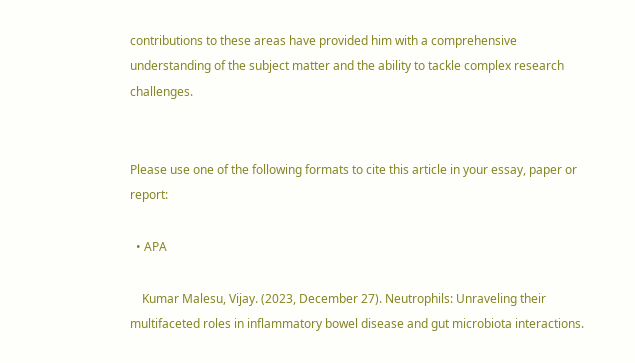contributions to these areas have provided him with a comprehensive understanding of the subject matter and the ability to tackle complex research challenges.


Please use one of the following formats to cite this article in your essay, paper or report:

  • APA

    Kumar Malesu, Vijay. (2023, December 27). Neutrophils: Unraveling their multifaceted roles in inflammatory bowel disease and gut microbiota interactions.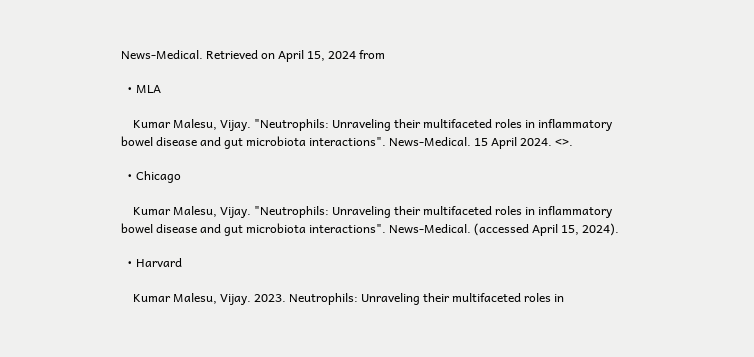News-Medical. Retrieved on April 15, 2024 from

  • MLA

    Kumar Malesu, Vijay. "Neutrophils: Unraveling their multifaceted roles in inflammatory bowel disease and gut microbiota interactions". News-Medical. 15 April 2024. <>.

  • Chicago

    Kumar Malesu, Vijay. "Neutrophils: Unraveling their multifaceted roles in inflammatory bowel disease and gut microbiota interactions". News-Medical. (accessed April 15, 2024).

  • Harvard

    Kumar Malesu, Vijay. 2023. Neutrophils: Unraveling their multifaceted roles in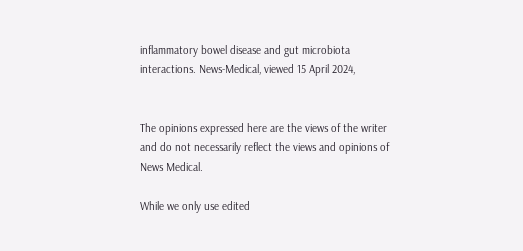inflammatory bowel disease and gut microbiota interactions. News-Medical, viewed 15 April 2024,


The opinions expressed here are the views of the writer and do not necessarily reflect the views and opinions of News Medical.

While we only use edited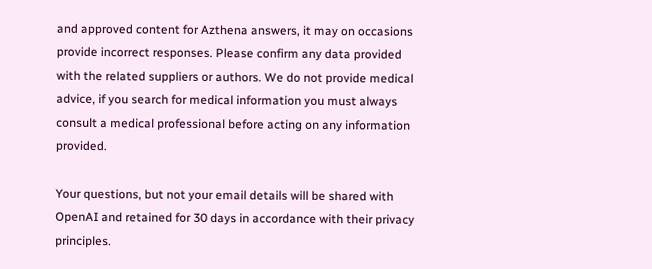and approved content for Azthena answers, it may on occasions provide incorrect responses. Please confirm any data provided with the related suppliers or authors. We do not provide medical advice, if you search for medical information you must always consult a medical professional before acting on any information provided.

Your questions, but not your email details will be shared with OpenAI and retained for 30 days in accordance with their privacy principles.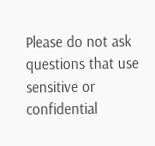Please do not ask questions that use sensitive or confidential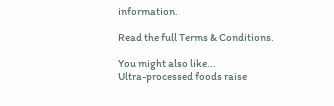information.

Read the full Terms & Conditions.

You might also like...
Ultra-processed foods raise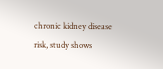chronic kidney disease risk, study shows